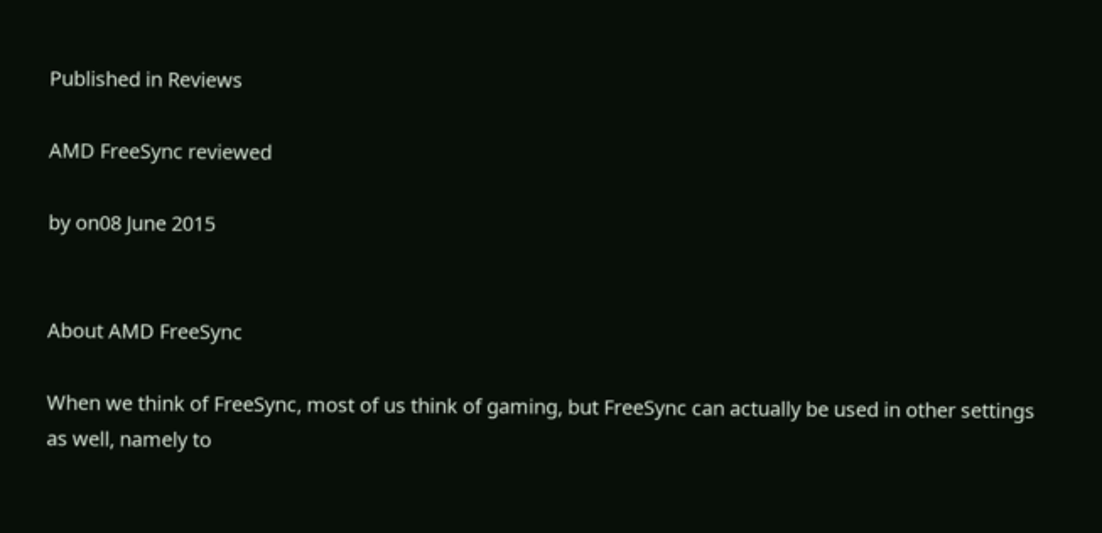Published in Reviews

AMD FreeSync reviewed

by on08 June 2015


About AMD FreeSync

When we think of FreeSync, most of us think of gaming, but FreeSync can actually be used in other settings as well, namely to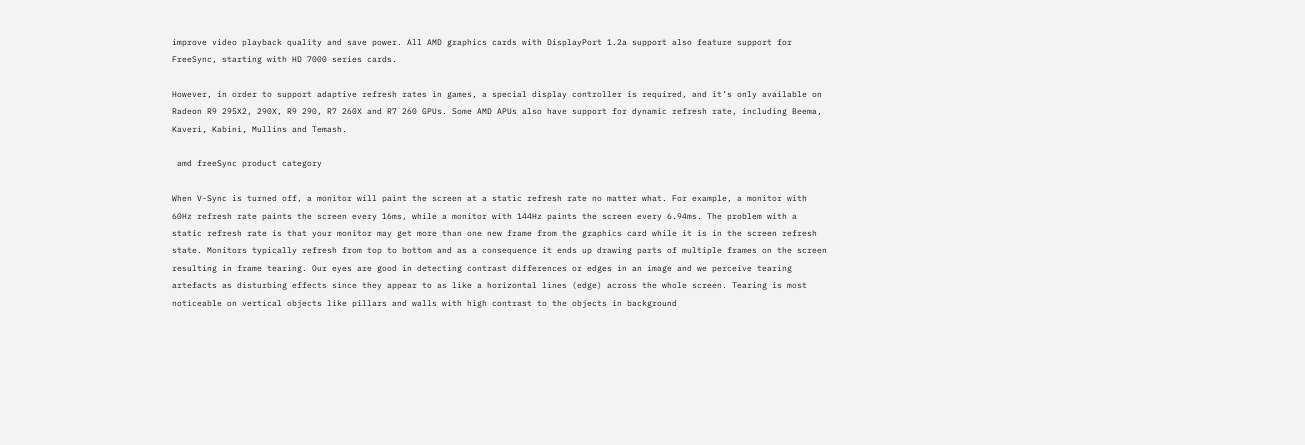improve video playback quality and save power. All AMD graphics cards with DisplayPort 1.2a support also feature support for FreeSync, starting with HD 7000 series cards.

However, in order to support adaptive refresh rates in games, a special display controller is required, and it’s only available on Radeon R9 295X2, 290X, R9 290, R7 260X and R7 260 GPUs. Some AMD APUs also have support for dynamic refresh rate, including Beema, Kaveri, Kabini, Mullins and Temash.

 amd freeSync product category

When V-Sync is turned off, a monitor will paint the screen at a static refresh rate no matter what. For example, a monitor with 60Hz refresh rate paints the screen every 16ms, while a monitor with 144Hz paints the screen every 6.94ms. The problem with a static refresh rate is that your monitor may get more than one new frame from the graphics card while it is in the screen refresh state. Monitors typically refresh from top to bottom and as a consequence it ends up drawing parts of multiple frames on the screen resulting in frame tearing. Our eyes are good in detecting contrast differences or edges in an image and we perceive tearing artefacts as disturbing effects since they appear to as like a horizontal lines (edge) across the whole screen. Tearing is most noticeable on vertical objects like pillars and walls with high contrast to the objects in background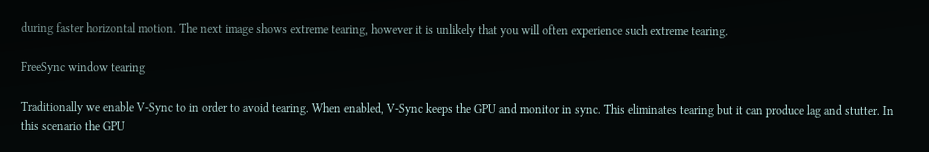during faster horizontal motion. The next image shows extreme tearing, however it is unlikely that you will often experience such extreme tearing.

FreeSync window tearing

Traditionally we enable V-Sync to in order to avoid tearing. When enabled, V-Sync keeps the GPU and monitor in sync. This eliminates tearing but it can produce lag and stutter. In this scenario the GPU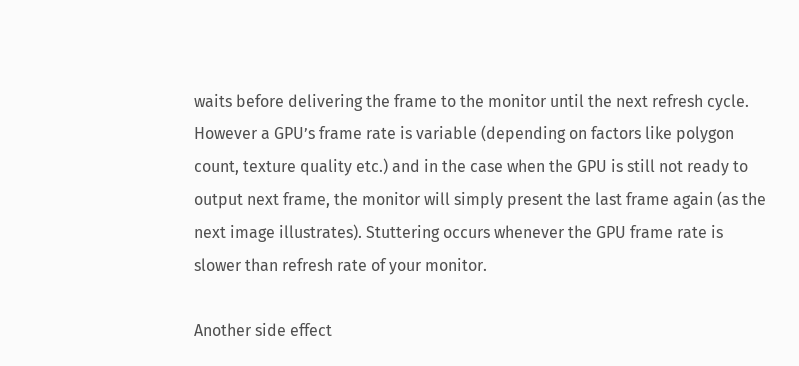waits before delivering the frame to the monitor until the next refresh cycle. However a GPU’s frame rate is variable (depending on factors like polygon count, texture quality etc.) and in the case when the GPU is still not ready to output next frame, the monitor will simply present the last frame again (as the next image illustrates). Stuttering occurs whenever the GPU frame rate is slower than refresh rate of your monitor.

Another side effect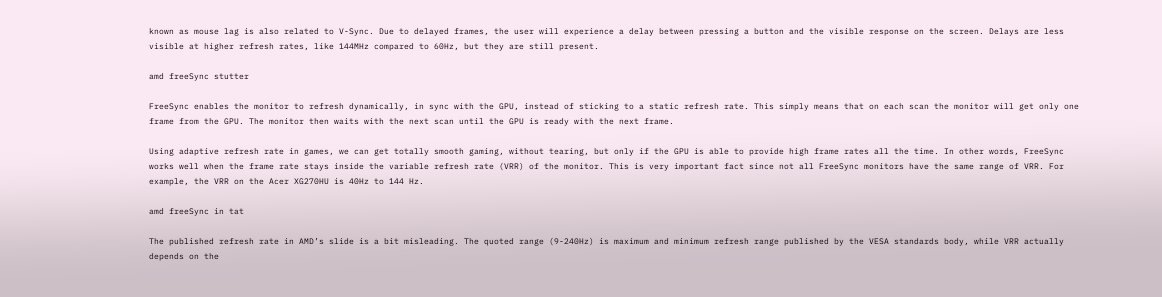known as mouse lag is also related to V-Sync. Due to delayed frames, the user will experience a delay between pressing a button and the visible response on the screen. Delays are less visible at higher refresh rates, like 144MHz compared to 60Hz, but they are still present.

amd freeSync stutter

FreeSync enables the monitor to refresh dynamically, in sync with the GPU, instead of sticking to a static refresh rate. This simply means that on each scan the monitor will get only one frame from the GPU. The monitor then waits with the next scan until the GPU is ready with the next frame.

Using adaptive refresh rate in games, we can get totally smooth gaming, without tearing, but only if the GPU is able to provide high frame rates all the time. In other words, FreeSync works well when the frame rate stays inside the variable refresh rate (VRR) of the monitor. This is very important fact since not all FreeSync monitors have the same range of VRR. For example, the VRR on the Acer XG270HU is 40Hz to 144 Hz.

amd freeSync in tat

The published refresh rate in AMD’s slide is a bit misleading. The quoted range (9-240Hz) is maximum and minimum refresh range published by the VESA standards body, while VRR actually depends on the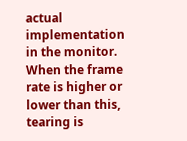actual implementation in the monitor. When the frame rate is higher or lower than this, tearing is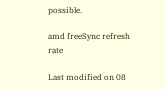possible.

amd freeSync refresh rate

Last modified on 08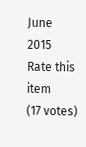June 2015
Rate this item
(17 votes)